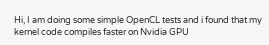Hi, I am doing some simple OpenCL tests and i found that my kernel code compiles faster on Nvidia GPU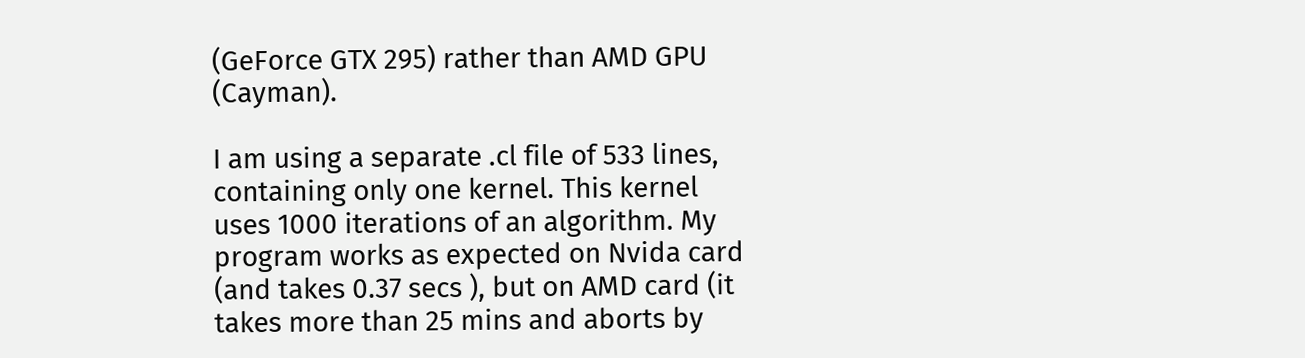(GeForce GTX 295) rather than AMD GPU (Cayman).

I am using a separate .cl file of 533 lines, containing only one kernel. This kernel uses 1000 iterations of an algorithm. My program works as expected on Nvida card (and takes 0.37 secs ), but on AMD card (it takes more than 25 mins and aborts by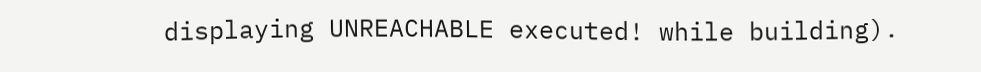displaying UNREACHABLE executed! while building).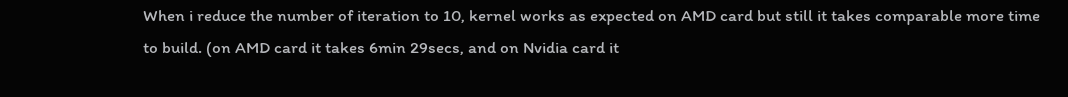When i reduce the number of iteration to 10, kernel works as expected on AMD card but still it takes comparable more time to build. (on AMD card it takes 6min 29secs, and on Nvidia card it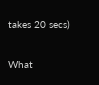takes 20 secs)

What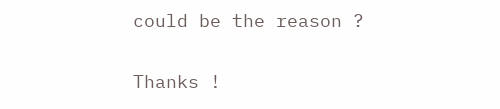could be the reason ?

Thanks !